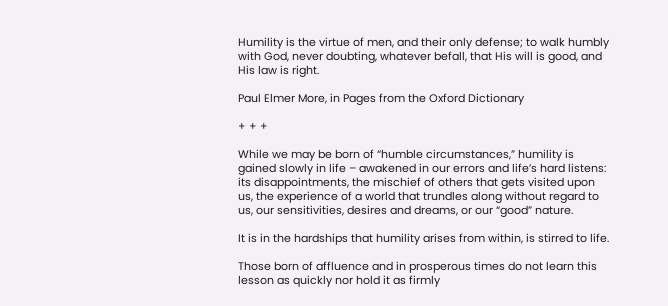Humility is the virtue of men, and their only defense; to walk humbly with God, never doubting, whatever befall, that His will is good, and His law is right.

Paul Elmer More, in Pages from the Oxford Dictionary

+ + +

While we may be born of “humble circumstances,” humility is gained slowly in life – awakened in our errors and life’s hard listens: its disappointments, the mischief of others that gets visited upon us, the experience of a world that trundles along without regard to us, our sensitivities, desires and dreams, or our “good” nature.

It is in the hardships that humility arises from within, is stirred to life.

Those born of affluence and in prosperous times do not learn this lesson as quickly nor hold it as firmly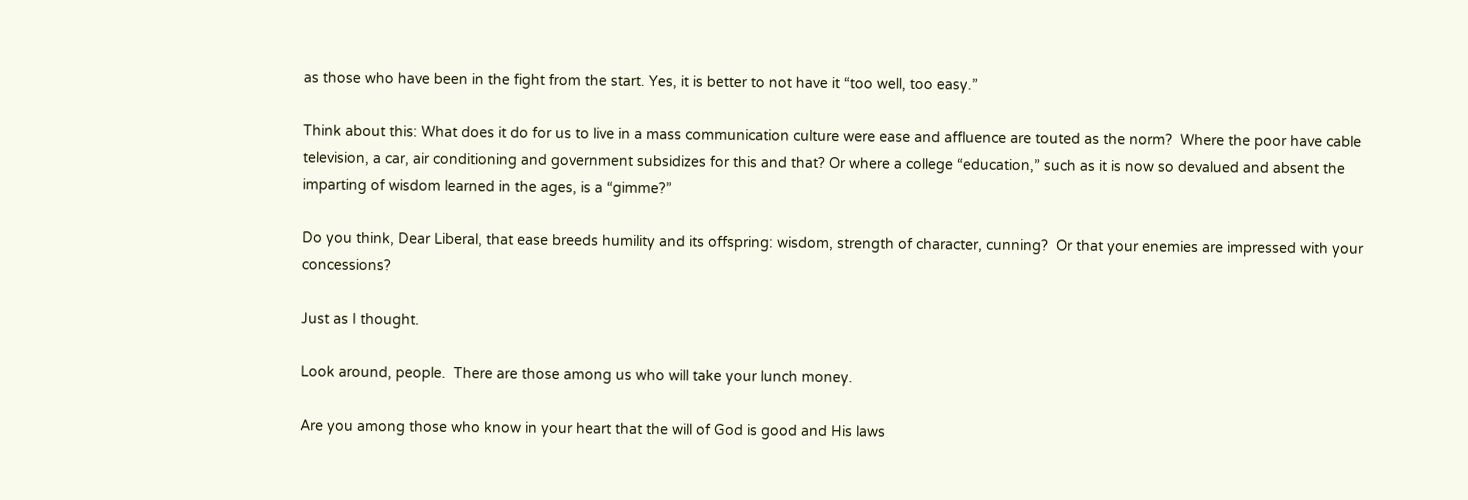as those who have been in the fight from the start. Yes, it is better to not have it “too well, too easy.”

Think about this: What does it do for us to live in a mass communication culture were ease and affluence are touted as the norm?  Where the poor have cable television, a car, air conditioning and government subsidizes for this and that? Or where a college “education,” such as it is now so devalued and absent the imparting of wisdom learned in the ages, is a “gimme?”

Do you think, Dear Liberal, that ease breeds humility and its offspring: wisdom, strength of character, cunning?  Or that your enemies are impressed with your concessions?

Just as I thought.

Look around, people.  There are those among us who will take your lunch money.

Are you among those who know in your heart that the will of God is good and His laws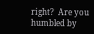right?  Are you humbled by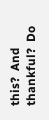this?  And thankful?  Do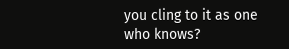you cling to it as one who knows?